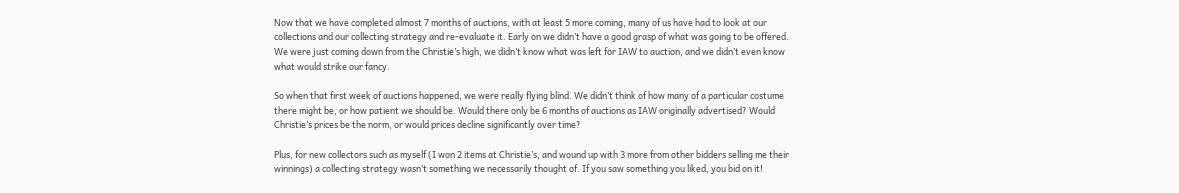Now that we have completed almost 7 months of auctions, with at least 5 more coming, many of us have had to look at our collections and our collecting strategy and re-evaluate it. Early on we didn’t have a good grasp of what was going to be offered. We were just coming down from the Christie’s high, we didn’t know what was left for IAW to auction, and we didn’t even know what would strike our fancy.

So when that first week of auctions happened, we were really flying blind. We didn’t think of how many of a particular costume there might be, or how patient we should be. Would there only be 6 months of auctions as IAW originally advertised? Would Christie’s prices be the norm, or would prices decline significantly over time?

Plus, for new collectors such as myself (I won 2 items at Christie’s, and wound up with 3 more from other bidders selling me their winnings) a collecting strategy wasn’t something we necessarily thought of. If you saw something you liked, you bid on it!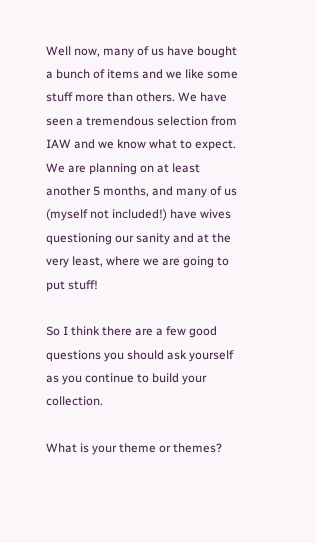Well now, many of us have bought a bunch of items and we like some stuff more than others. We have seen a tremendous selection from IAW and we know what to expect. We are planning on at least another 5 months, and many of us (myself not included!) have wives questioning our sanity and at the very least, where we are going to put stuff!

So I think there are a few good questions you should ask yourself as you continue to build your collection.

What is your theme or themes?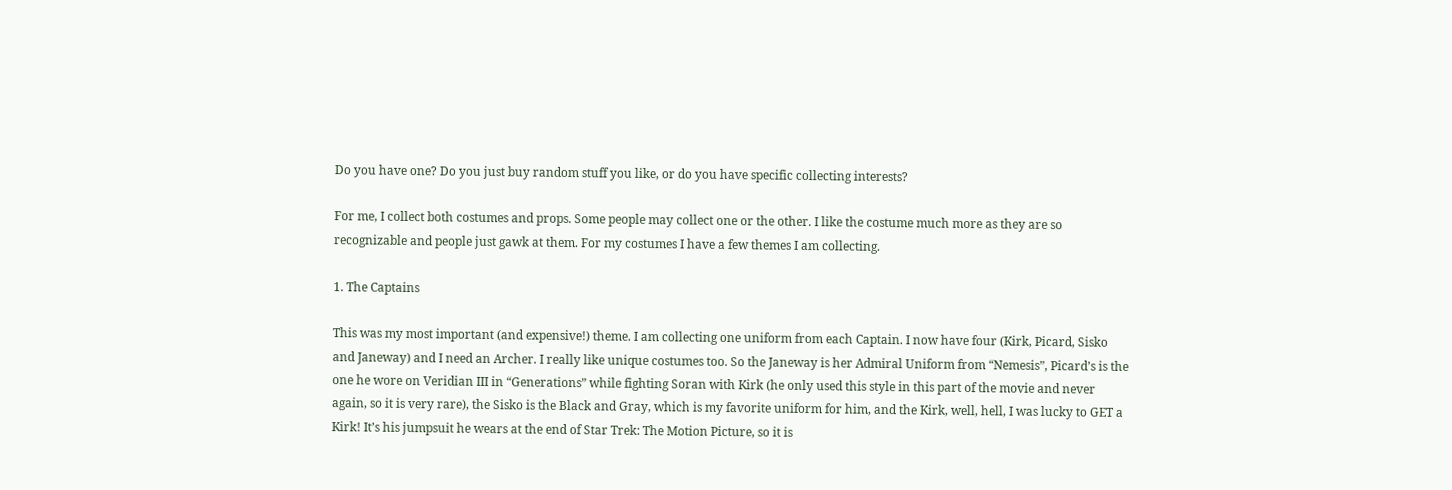Do you have one? Do you just buy random stuff you like, or do you have specific collecting interests?

For me, I collect both costumes and props. Some people may collect one or the other. I like the costume much more as they are so recognizable and people just gawk at them. For my costumes I have a few themes I am collecting.

1. The Captains

This was my most important (and expensive!) theme. I am collecting one uniform from each Captain. I now have four (Kirk, Picard, Sisko and Janeway) and I need an Archer. I really like unique costumes too. So the Janeway is her Admiral Uniform from “Nemesis”, Picard’s is the one he wore on Veridian III in “Generations” while fighting Soran with Kirk (he only used this style in this part of the movie and never again, so it is very rare), the Sisko is the Black and Gray, which is my favorite uniform for him, and the Kirk, well, hell, I was lucky to GET a Kirk! It’s his jumpsuit he wears at the end of Star Trek: The Motion Picture, so it is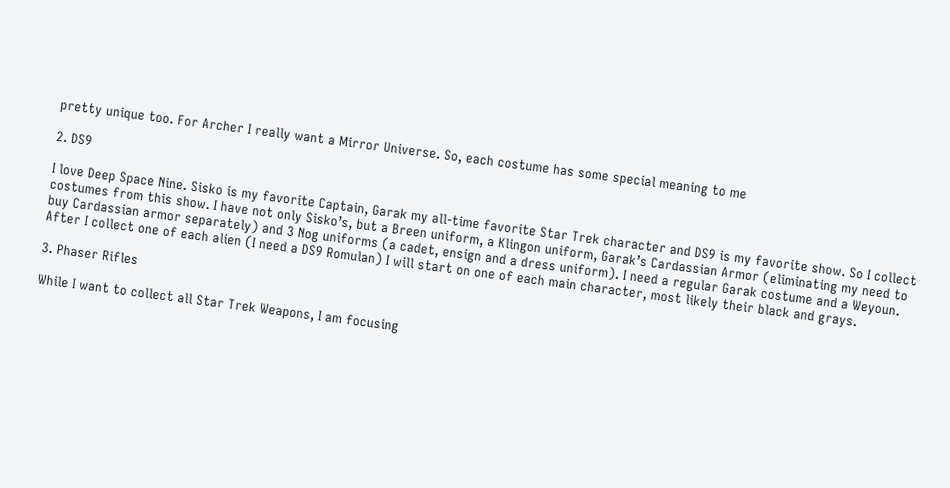pretty unique too. For Archer I really want a Mirror Universe. So, each costume has some special meaning to me

2. DS9

I love Deep Space Nine. Sisko is my favorite Captain, Garak my all-time favorite Star Trek character and DS9 is my favorite show. So I collect costumes from this show. I have not only Sisko’s, but a Breen uniform, a Klingon uniform, Garak’s Cardassian Armor (eliminating my need to buy Cardassian armor separately) and 3 Nog uniforms (a cadet, ensign and a dress uniform). I need a regular Garak costume and a Weyoun. After I collect one of each alien (I need a DS9 Romulan) I will start on one of each main character, most likely their black and grays.

3. Phaser Rifles

While I want to collect all Star Trek Weapons, I am focusing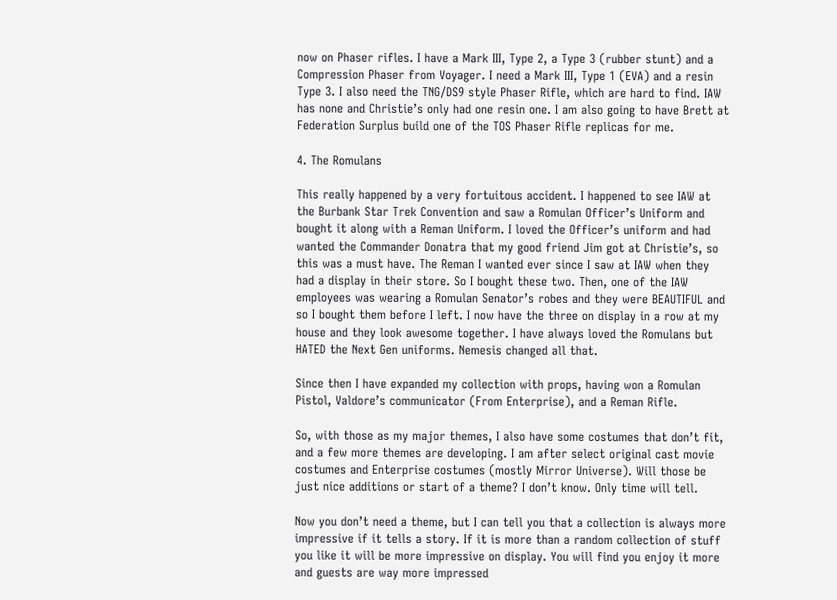now on Phaser rifles. I have a Mark III, Type 2, a Type 3 (rubber stunt) and a Compression Phaser from Voyager. I need a Mark III, Type 1 (EVA) and a resin Type 3. I also need the TNG/DS9 style Phaser Rifle, which are hard to find. IAW has none and Christie’s only had one resin one. I am also going to have Brett at Federation Surplus build one of the TOS Phaser Rifle replicas for me.

4. The Romulans

This really happened by a very fortuitous accident. I happened to see IAW at the Burbank Star Trek Convention and saw a Romulan Officer’s Uniform and bought it along with a Reman Uniform. I loved the Officer’s uniform and had wanted the Commander Donatra that my good friend Jim got at Christie’s, so this was a must have. The Reman I wanted ever since I saw at IAW when they had a display in their store. So I bought these two. Then, one of the IAW employees was wearing a Romulan Senator’s robes and they were BEAUTIFUL and so I bought them before I left. I now have the three on display in a row at my house and they look awesome together. I have always loved the Romulans but HATED the Next Gen uniforms. Nemesis changed all that.

Since then I have expanded my collection with props, having won a Romulan Pistol, Valdore’s communicator (From Enterprise), and a Reman Rifle.

So, with those as my major themes, I also have some costumes that don’t fit, and a few more themes are developing. I am after select original cast movie costumes and Enterprise costumes (mostly Mirror Universe). Will those be just nice additions or start of a theme? I don’t know. Only time will tell.

Now you don’t need a theme, but I can tell you that a collection is always more impressive if it tells a story. If it is more than a random collection of stuff you like it will be more impressive on display. You will find you enjoy it more and guests are way more impressed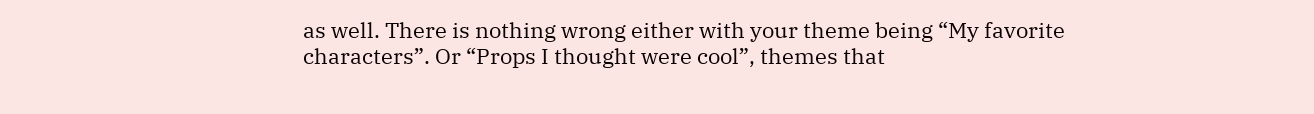as well. There is nothing wrong either with your theme being “My favorite characters”. Or “Props I thought were cool”, themes that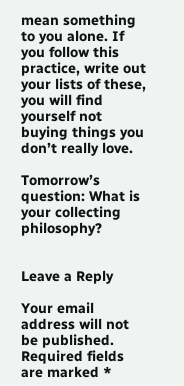mean something to you alone. If you follow this practice, write out your lists of these, you will find yourself not buying things you don’t really love.

Tomorrow’s question: What is your collecting philosophy?


Leave a Reply

Your email address will not be published. Required fields are marked *